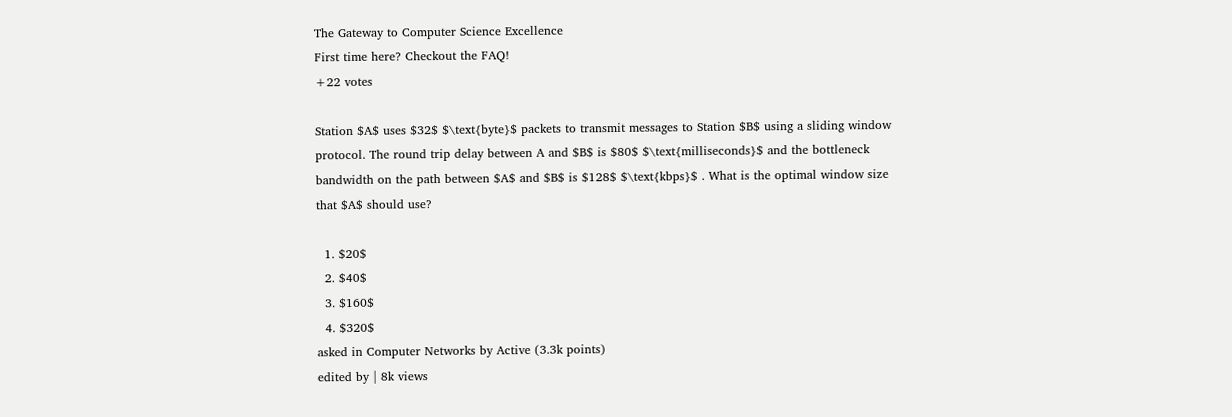The Gateway to Computer Science Excellence
First time here? Checkout the FAQ!
+22 votes

Station $A$ uses $32$ $\text{byte}$ packets to transmit messages to Station $B$ using a sliding window protocol. The round trip delay between A and $B$ is $80$ $\text{milliseconds}$ and the bottleneck bandwidth on the path between $A$ and $B$ is $128$ $\text{kbps}$ . What is the optimal window size that $A$ should use?

  1. $20$
  2. $40$
  3. $160$
  4. $320$
asked in Computer Networks by Active (3.3k points)
edited by | 8k views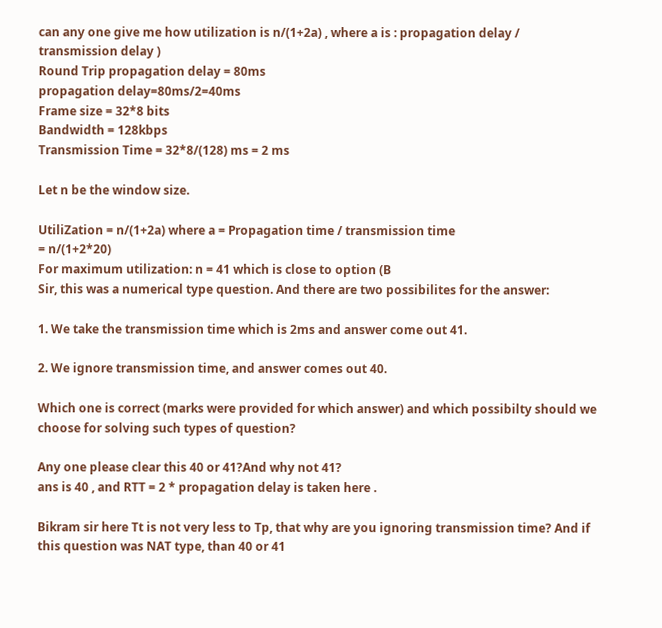can any one give me how utilization is n/(1+2a) , where a is : propagation delay / transmission delay )
Round Trip propagation delay = 80ms
propagation delay=80ms/2=40ms
Frame size = 32*8 bits
Bandwidth = 128kbps
Transmission Time = 32*8/(128) ms = 2 ms

Let n be the window size.

UtiliZation = n/(1+2a) where a = Propagation time / transmission time
= n/(1+2*20)
For maximum utilization: n = 41 which is close to option (B
Sir, this was a numerical type question. And there are two possibilites for the answer:

1. We take the transmission time which is 2ms and answer come out 41.

2. We ignore transmission time, and answer comes out 40.

Which one is correct (marks were provided for which answer) and which possibilty should we choose for solving such types of question?

Any one please clear this 40 or 41?And why not 41?
ans is 40 , and RTT = 2 * propagation delay is taken here .

Bikram sir here Tt is not very less to Tp, that why are you ignoring transmission time? And if this question was NAT type, than 40 or 41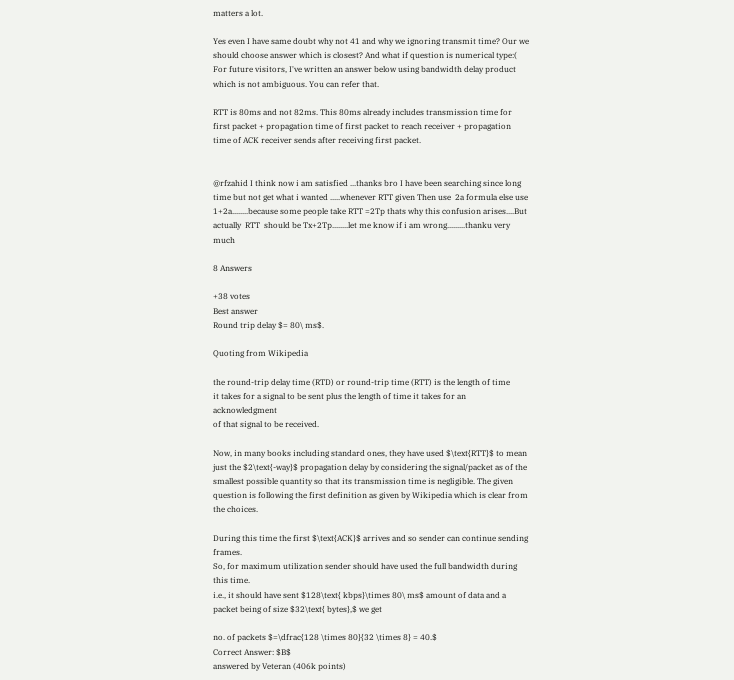matters a lot.

Yes even I have same doubt why not 41 and why we ignoring transmit time? Our we should choose answer which is closest? And what if question is numerical type:(
For future visitors, I've written an answer below using bandwidth delay product which is not ambiguous. You can refer that.

RTT is 80ms and not 82ms. This 80ms already includes transmission time for first packet + propagation time of first packet to reach receiver + propagation time of ACK receiver sends after receiving first packet.


@rfzahid I think now i am satisfied ...thanks bro I have been searching since long time but not get what i wanted .....whenever RTT given Then use  2a formula else use 1+2a........because some people take RTT =2Tp thats why this confusion arises....But actually  RTT  should be Tx+2Tp........let me know if i am wrong.........thanku very much

8 Answers

+38 votes
Best answer
Round trip delay $= 80\ ms$.

Quoting from Wikipedia

the round-trip delay time (RTD) or round-trip time (RTT) is the length of time
it takes for a signal to be sent plus the length of time it takes for an acknowledgment
of that signal to be received.

Now, in many books including standard ones, they have used $\text{RTT}$ to mean just the $2\text{-way}$ propagation delay by considering the signal/packet as of the smallest possible quantity so that its transmission time is negligible. The given question is following the first definition as given by Wikipedia which is clear from the choices.

During this time the first $\text{ACK}$ arrives and so sender can continue sending frames.
So, for maximum utilization sender should have used the full bandwidth during this time.
i.e., it should have sent $128\text{ kbps}\times 80\ ms$ amount of data and a packet being of size $32\text{ bytes},$ we get

no. of packets $=\dfrac{128 \times 80}{32 \times 8} = 40.$
Correct Answer: $B$
answered by Veteran (406k points)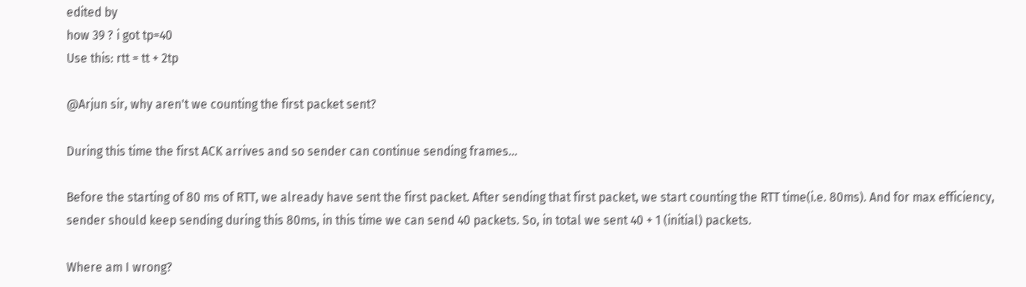edited by
how 39 ? i got tp=40
Use this: rtt = tt + 2tp

@Arjun sir, why aren't we counting the first packet sent?

During this time the first ACK arrives and so sender can continue sending frames...

Before the starting of 80 ms of RTT, we already have sent the first packet. After sending that first packet, we start counting the RTT time(i.e. 80ms). And for max efficiency, sender should keep sending during this 80ms, in this time we can send 40 packets. So, in total we sent 40 + 1 (initial) packets.

Where am I wrong?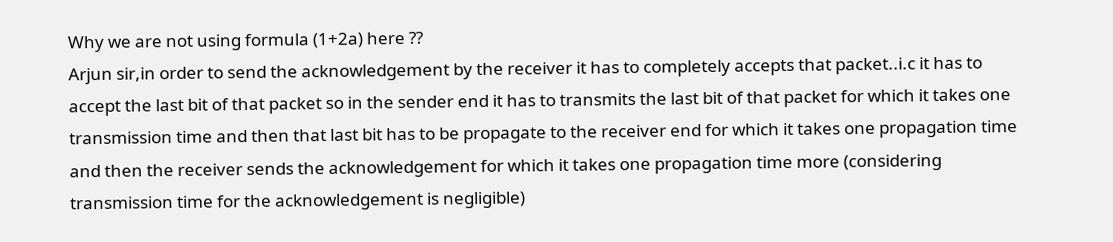Why we are not using formula (1+2a) here ??
Arjun sir,in order to send the acknowledgement by the receiver it has to completely accepts that packet..i.c it has to accept the last bit of that packet so in the sender end it has to transmits the last bit of that packet for which it takes one transmission time and then that last bit has to be propagate to the receiver end for which it takes one propagation time and then the receiver sends the acknowledgement for which it takes one propagation time more (considering transmission time for the acknowledgement is negligible)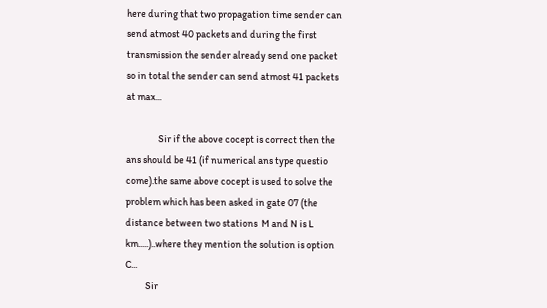here during that two propagation time sender can send atmost 40 packets and during the first transmission the sender already send one packet so in total the sender can send atmost 41 packets at max...

                Sir if the above cocept is correct then the ans should be 41 (if numerical ans type questio come).the same above cocept is used to solve the problem which has been asked in gate 07 (the distance between two stations  M and N is L km.....)..where they mention the solution is option C...
          Sir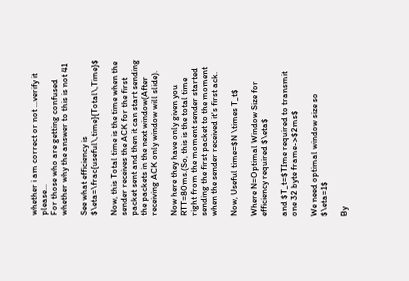whether i am correct or not ...verify it please...
For those who are getting confused whether why the answer to this is not 41

See what efficiency is $\eta=\frac{useful\,time}{Total\,Time}$

Now, this Total time is the time when the sender receives the ACK for the first packet sent and then it can start sending the packets in the next window(After receiving ACK only window will slide).

Now here they have only given you RTT=80ms.(So, this is the total time right from the moment sender started sending the first packet to the moment when the sender received it's first ack.

Now, Useful time=$N \times T_t$

Where N=Optimal Window Size for efficiency required $\eta$

and $T_t=$TIme required to transmit one 32 byte frame->$2ms$

We need optimal window size so $\eta=1$

By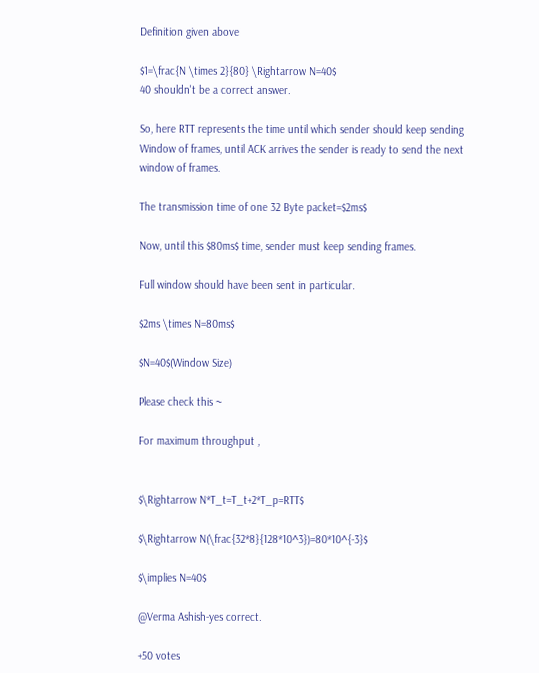Definition given above

$1=\frac{N \times 2}{80} \Rightarrow N=40$
40 shouldn't be a correct answer.

So, here RTT represents the time until which sender should keep sending Window of frames, until ACK arrives the sender is ready to send the next window of frames.

The transmission time of one 32 Byte packet=$2ms$

Now, until this $80ms$ time, sender must keep sending frames.

Full window should have been sent in particular.

$2ms \times N=80ms$

$N=40$(Window Size)

Please check this ~

For maximum throughput ,


$\Rightarrow N*T_t=T_t+2*T_p=RTT$

$\Rightarrow N(\frac{32*8}{128*10^3})=80*10^{-3}$

$\implies N=40$

@Verma Ashish-yes correct.

+50 votes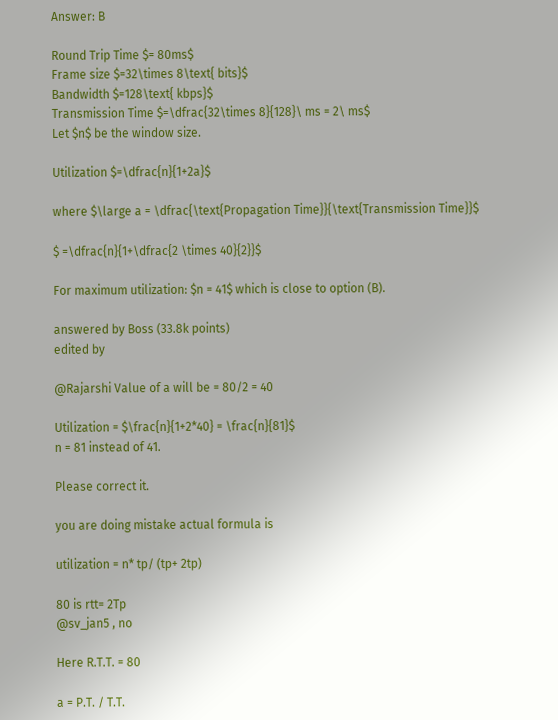Answer: B

Round Trip Time $= 80ms$
Frame size $=32\times 8\text{ bits}$
Bandwidth $=128\text{ kbps}$
Transmission Time $=\dfrac{32\times 8}{128}\ ms = 2\ ms$
Let $n$ be the window size.

Utilization $=\dfrac{n}{1+2a}$

where $\large a = \dfrac{\text{Propagation Time}}{\text{Transmission Time}}$

$ =\dfrac{n}{1+\dfrac{2 \times 40}{2}}$

For maximum utilization: $n = 41$ which is close to option (B).

answered by Boss (33.8k points)
edited by

@Rajarshi Value of a will be = 80/2 = 40

Utilization = $\frac{n}{1+2*40} = \frac{n}{81}$
n = 81 instead of 41.

Please correct it.

you are doing mistake actual formula is

utilization = n* tp/ (tp+ 2tp)

80 is rtt= 2Tp
@sv_jan5 , no

Here R.T.T. = 80

a = P.T. / T.T.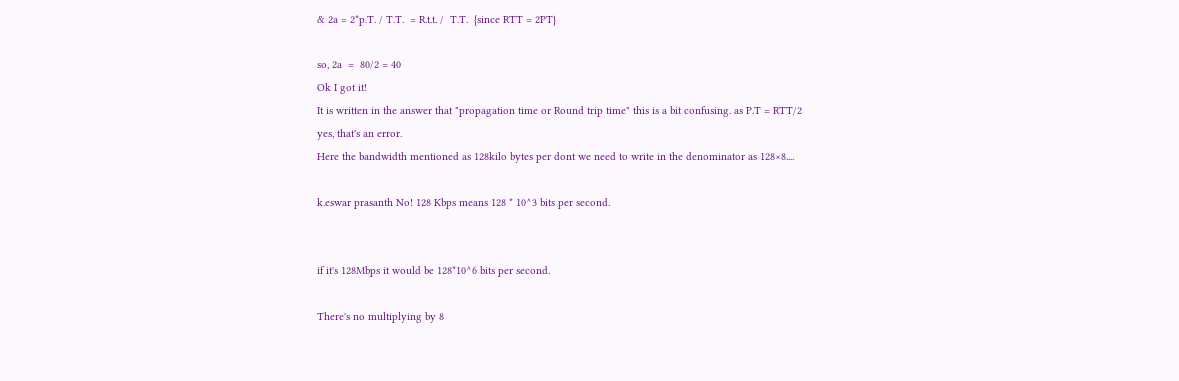& 2a = 2*p.T. / T.T.  = R.t.t. /  T.T.  {since RTT = 2PT}

so, 2a  =  80/2 = 40
Ok I got it!
It is written in the answer that "propagation time or Round trip time" this is a bit confusing. as P.T = RTT/2
yes, that's an error.
Here the bandwidth mentioned as 128kilo bytes per dont we need to write in the denominator as 128×8....

k.eswar prasanth No! 128 Kbps means 128 * 10^3 bits per second.


if it's 128Mbps it would be 128*10^6 bits per second.

There's no multiplying by 8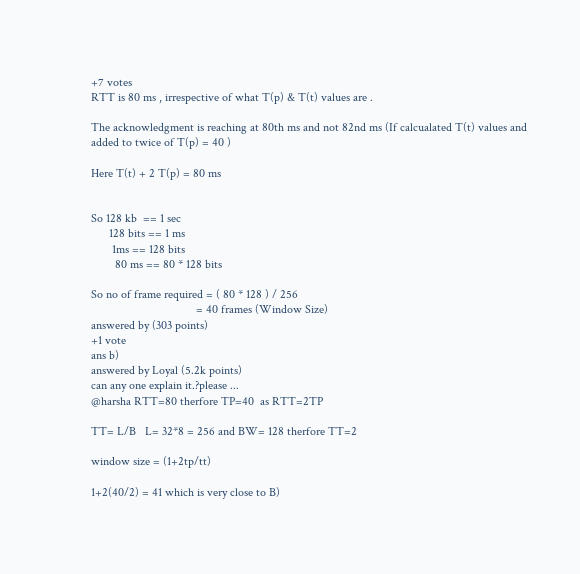+7 votes
RTT is 80 ms , irrespective of what T(p) & T(t) values are .

The acknowledgment is reaching at 80th ms and not 82nd ms (If calcualated T(t) values and added to twice of T(p) = 40 )

Here T(t) + 2 T(p) = 80 ms


So 128 kb  == 1 sec
      128 bits == 1 ms
       1ms == 128 bits
        80 ms == 80 * 128 bits

So no of frame required = ( 80 * 128 ) / 256
                                   = 40 frames (Window Size)
answered by (303 points)
+1 vote
ans b)
answered by Loyal (5.2k points)
can any one explain it.?please ...
@harsha RTT=80 therfore TP=40  as RTT=2TP

TT= L/B   L= 32*8 = 256 and BW= 128 therfore TT=2

window size = (1+2tp/tt)

1+2(40/2) = 41 which is very close to B)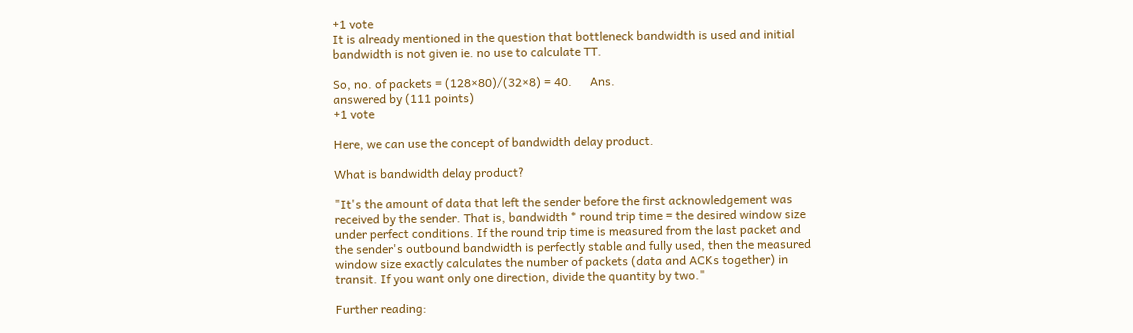+1 vote
It is already mentioned in the question that bottleneck bandwidth is used and initial bandwidth is not given ie. no use to calculate TT.

So, no. of packets = (128×80)/(32×8) = 40.      Ans.
answered by (111 points)
+1 vote

Here, we can use the concept of bandwidth delay product.

What is bandwidth delay product?

"It's the amount of data that left the sender before the first acknowledgement was received by the sender. That is, bandwidth * round trip time = the desired window size under perfect conditions. If the round trip time is measured from the last packet and the sender's outbound bandwidth is perfectly stable and fully used, then the measured window size exactly calculates the number of packets (data and ACKs together) in transit. If you want only one direction, divide the quantity by two."

Further reading: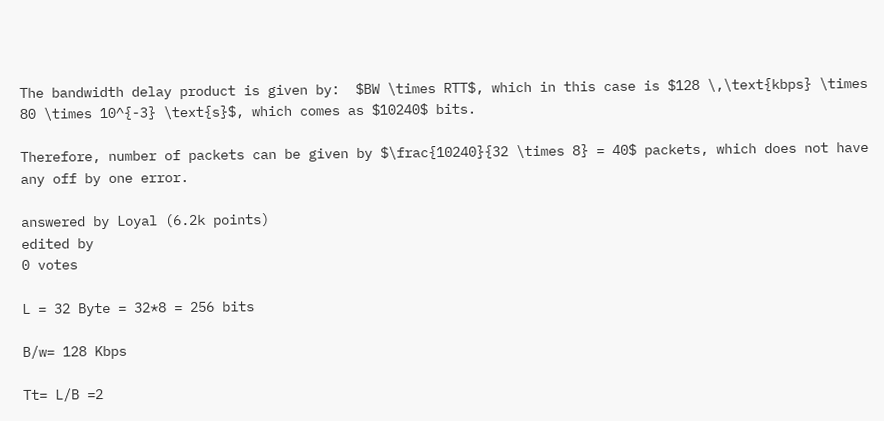The bandwidth delay product is given by:  $BW \times RTT$, which in this case is $128 \,\text{kbps} \times 80 \times 10^{-3} \text{s}$, which comes as $10240$ bits.

Therefore, number of packets can be given by $\frac{10240}{32 \times 8} = 40$ packets, which does not have any off by one error.

answered by Loyal (6.2k points)
edited by
0 votes

L = 32 Byte = 32*8 = 256 bits

B/w= 128 Kbps

Tt= L/B =2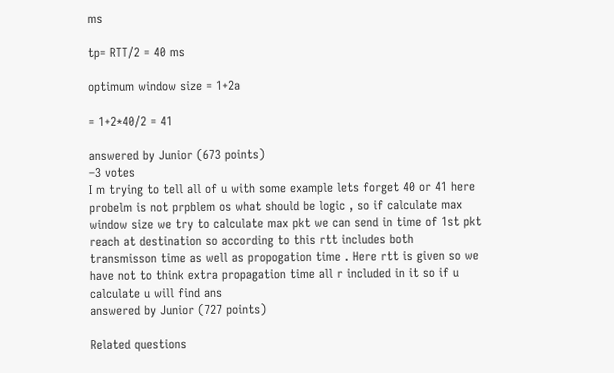ms

tp= RTT/2 = 40 ms

optimum window size = 1+2a

= 1+2*40/2 = 41

answered by Junior (673 points)
–3 votes
I m trying to tell all of u with some example lets forget 40 or 41 here probelm is not prpblem os what should be logic , so if calculate max window size we try to calculate max pkt we can send in time of 1st pkt reach at destination so according to this rtt includes both transmisson time as well as propogation time . Here rtt is given so we have not to think extra propagation time all r included in it so if u calculate u will find ans
answered by Junior (727 points)

Related questions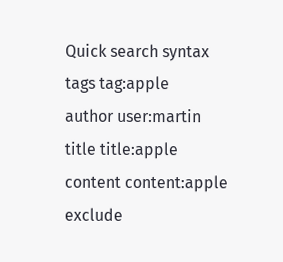Quick search syntax
tags tag:apple
author user:martin
title title:apple
content content:apple
exclude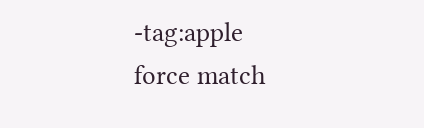-tag:apple
force match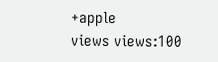+apple
views views:100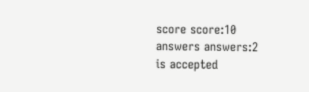score score:10
answers answers:2
is accepted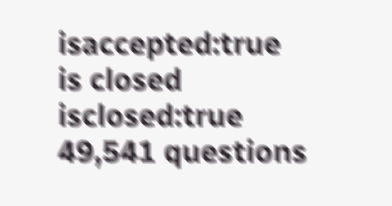isaccepted:true
is closed isclosed:true
49,541 questions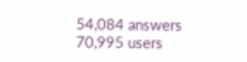54,084 answers
70,995 users